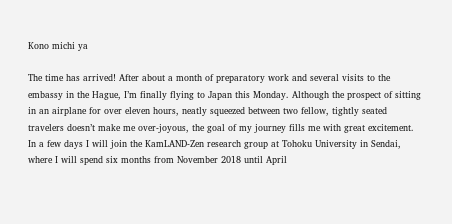Kono michi ya

The time has arrived! After about a month of preparatory work and several visits to the embassy in the Hague, I’m finally flying to Japan this Monday. Although the prospect of sitting in an airplane for over eleven hours, neatly squeezed between two fellow, tightly seated travelers doesn’t make me over-joyous, the goal of my journey fills me with great excitement. In a few days I will join the KamLAND-Zen research group at Tohoku University in Sendai, where I will spend six months from November 2018 until April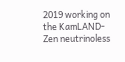2019 working on the KamLAND-Zen neutrinoless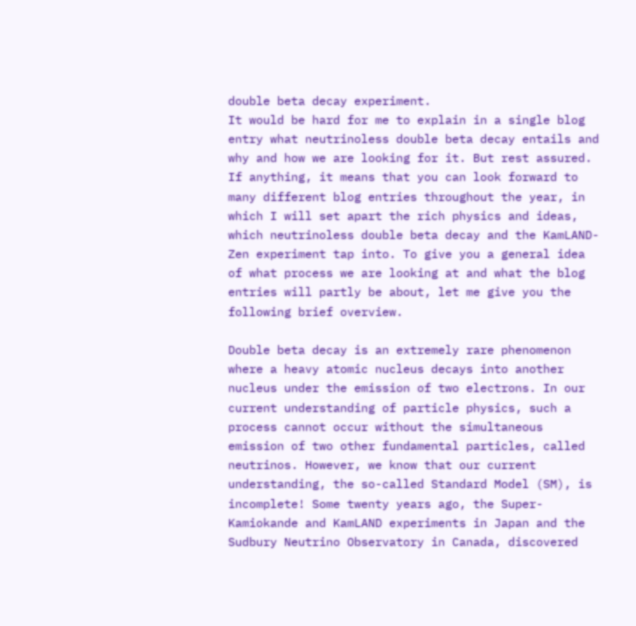double beta decay experiment.
It would be hard for me to explain in a single blog entry what neutrinoless double beta decay entails and why and how we are looking for it. But rest assured. If anything, it means that you can look forward to many different blog entries throughout the year, in which I will set apart the rich physics and ideas, which neutrinoless double beta decay and the KamLAND-Zen experiment tap into. To give you a general idea of what process we are looking at and what the blog entries will partly be about, let me give you the following brief overview.

Double beta decay is an extremely rare phenomenon where a heavy atomic nucleus decays into another nucleus under the emission of two electrons. In our current understanding of particle physics, such a process cannot occur without the simultaneous emission of two other fundamental particles, called neutrinos. However, we know that our current understanding, the so-called Standard Model (SM), is incomplete! Some twenty years ago, the Super-Kamiokande and KamLAND experiments in Japan and the Sudbury Neutrino Observatory in Canada, discovered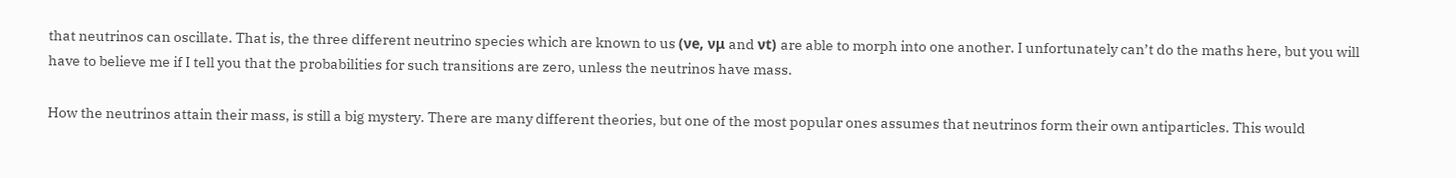that neutrinos can oscillate. That is, the three different neutrino species which are known to us (νe, νμ and νt) are able to morph into one another. I unfortunately can’t do the maths here, but you will have to believe me if I tell you that the probabilities for such transitions are zero, unless the neutrinos have mass.

How the neutrinos attain their mass, is still a big mystery. There are many different theories, but one of the most popular ones assumes that neutrinos form their own antiparticles. This would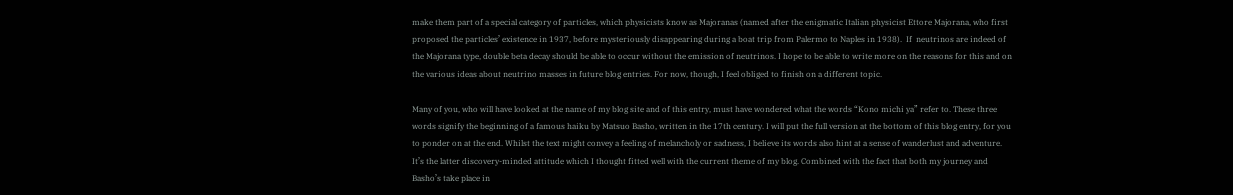make them part of a special category of particles, which physicists know as Majoranas (named after the enigmatic Italian physicist Ettore Majorana, who first proposed the particles’ existence in 1937, before mysteriously disappearing during a boat trip from Palermo to Naples in 1938).  If  neutrinos are indeed of the Majorana type, double beta decay should be able to occur without the emission of neutrinos. I hope to be able to write more on the reasons for this and on the various ideas about neutrino masses in future blog entries. For now, though, I feel obliged to finish on a different topic.

Many of you, who will have looked at the name of my blog site and of this entry, must have wondered what the words “Kono michi ya” refer to. These three words signify the beginning of a famous haiku by Matsuo Basho, written in the 17th century. I will put the full version at the bottom of this blog entry, for you to ponder on at the end. Whilst the text might convey a feeling of melancholy or sadness, I believe its words also hint at a sense of wanderlust and adventure. It’s the latter discovery-minded attitude which I thought fitted well with the current theme of my blog. Combined with the fact that both my journey and Basho’s take place in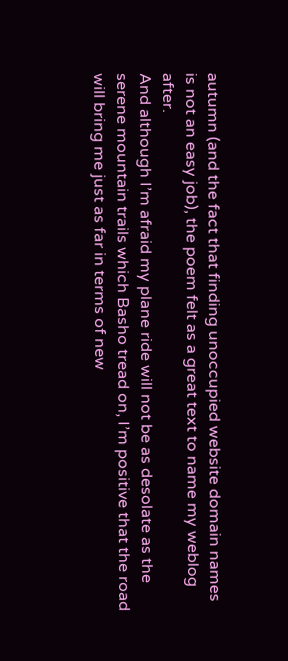autumn (and the fact that finding unoccupied website domain names is not an easy job), the poem felt as a great text to name my weblog after.
And although I’m afraid my plane ride will not be as desolate as the serene mountain trails which Basho tread on, I’m positive that the road will bring me just as far in terms of new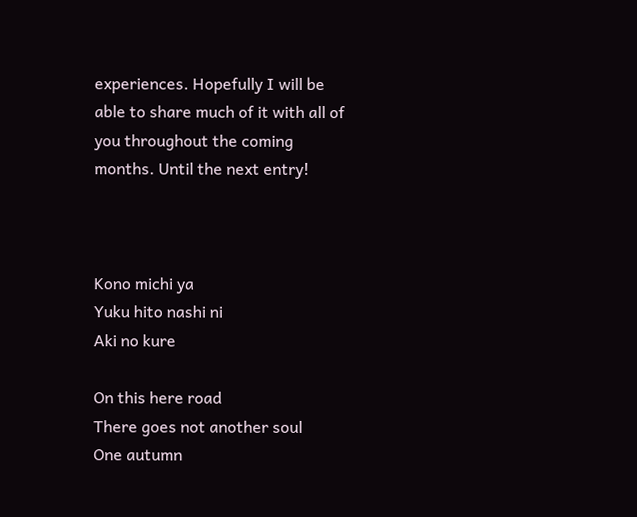experiences. Hopefully I will be able to share much of it with all of you throughout the coming months. Until the next entry!



Kono michi ya
Yuku hito nashi ni
Aki no kure

On this here road
There goes not another soul
One autumn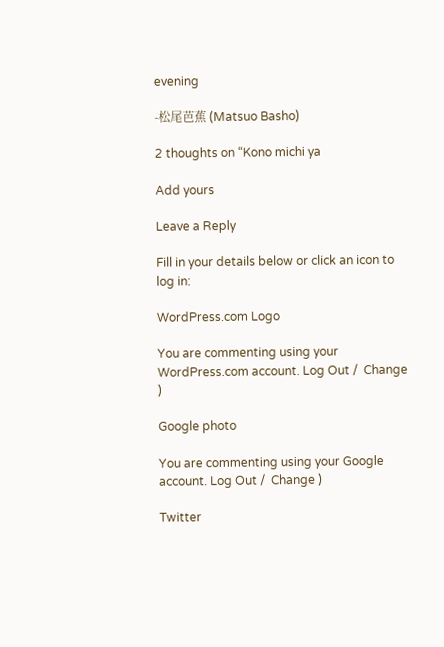evening

-松尾芭蕉 (Matsuo Basho)

2 thoughts on “Kono michi ya

Add yours

Leave a Reply

Fill in your details below or click an icon to log in:

WordPress.com Logo

You are commenting using your WordPress.com account. Log Out /  Change )

Google photo

You are commenting using your Google account. Log Out /  Change )

Twitter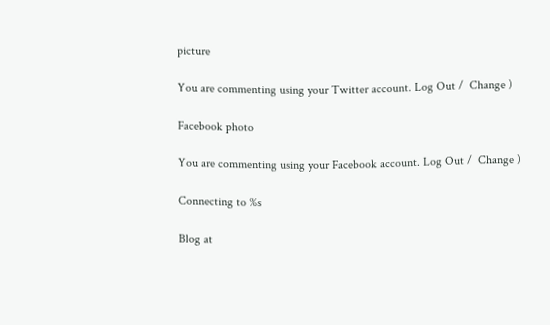picture

You are commenting using your Twitter account. Log Out /  Change )

Facebook photo

You are commenting using your Facebook account. Log Out /  Change )

Connecting to %s

Blog at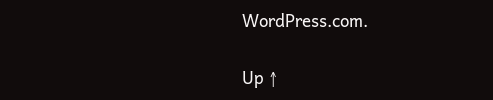WordPress.com.

Up ↑